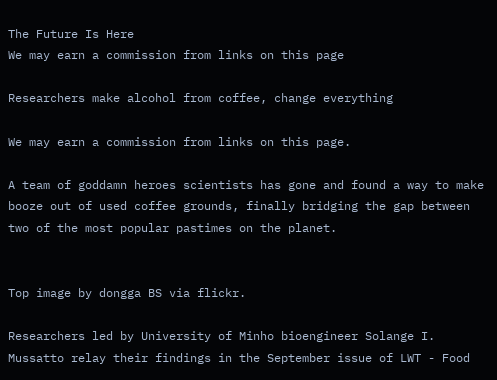The Future Is Here
We may earn a commission from links on this page

Researchers make alcohol from coffee, change everything

We may earn a commission from links on this page.

A team of goddamn heroes scientists has gone and found a way to make booze out of used coffee grounds, finally bridging the gap between two of the most popular pastimes on the planet.


Top image by dongga BS via flickr.

Researchers led by University of Minho bioengineer Solange I. Mussatto relay their findings in the September issue of LWT - Food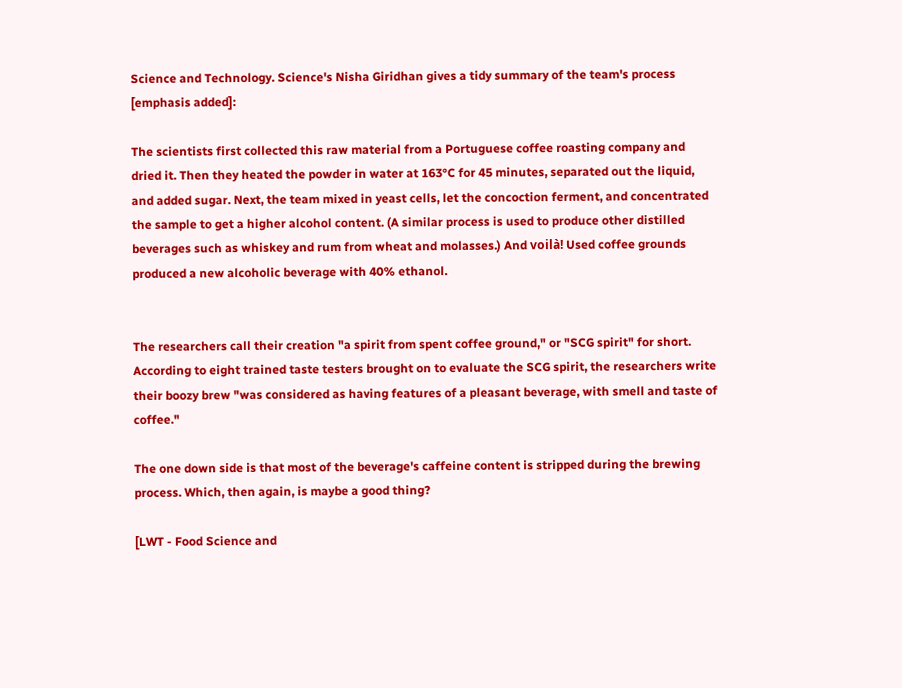Science and Technology. Science's Nisha Giridhan gives a tidy summary of the team's process [emphasis added]:

The scientists first collected this raw material from a Portuguese coffee roasting company and dried it. Then they heated the powder in water at 163°C for 45 minutes, separated out the liquid, and added sugar. Next, the team mixed in yeast cells, let the concoction ferment, and concentrated the sample to get a higher alcohol content. (A similar process is used to produce other distilled beverages such as whiskey and rum from wheat and molasses.) And voilà! Used coffee grounds produced a new alcoholic beverage with 40% ethanol.


The researchers call their creation "a spirit from spent coffee ground," or "SCG spirit" for short. According to eight trained taste testers brought on to evaluate the SCG spirit, the researchers write their boozy brew "was considered as having features of a pleasant beverage, with smell and taste of coffee."

The one down side is that most of the beverage's caffeine content is stripped during the brewing process. Which, then again, is maybe a good thing?

[LWT - Food Science and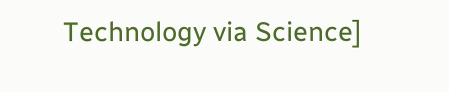Technology via Science]